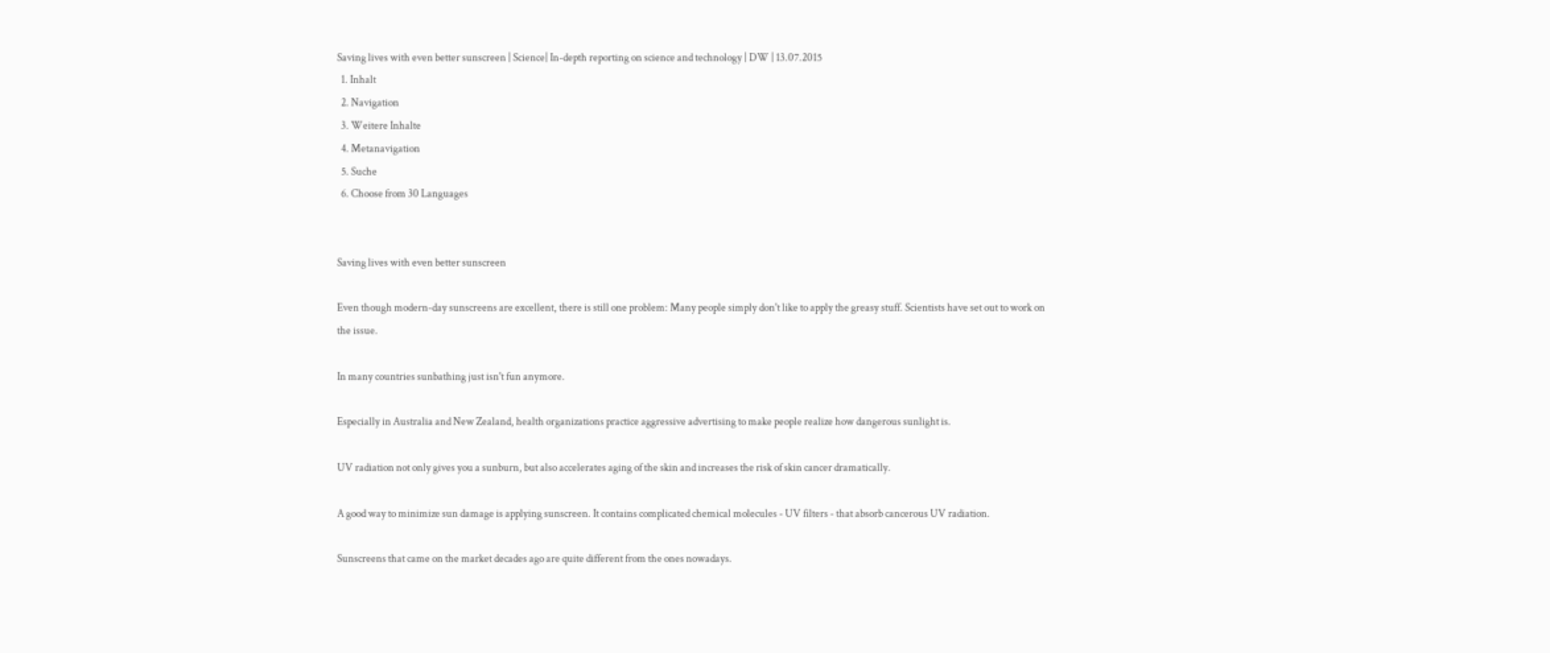Saving lives with even better sunscreen | Science| In-depth reporting on science and technology | DW | 13.07.2015
  1. Inhalt
  2. Navigation
  3. Weitere Inhalte
  4. Metanavigation
  5. Suche
  6. Choose from 30 Languages


Saving lives with even better sunscreen

Even though modern-day sunscreens are excellent, there is still one problem: Many people simply don't like to apply the greasy stuff. Scientists have set out to work on the issue.

In many countries sunbathing just isn't fun anymore.

Especially in Australia and New Zealand, health organizations practice aggressive advertising to make people realize how dangerous sunlight is.

UV radiation not only gives you a sunburn, but also accelerates aging of the skin and increases the risk of skin cancer dramatically.

A good way to minimize sun damage is applying sunscreen. It contains complicated chemical molecules - UV filters - that absorb cancerous UV radiation.

Sunscreens that came on the market decades ago are quite different from the ones nowadays.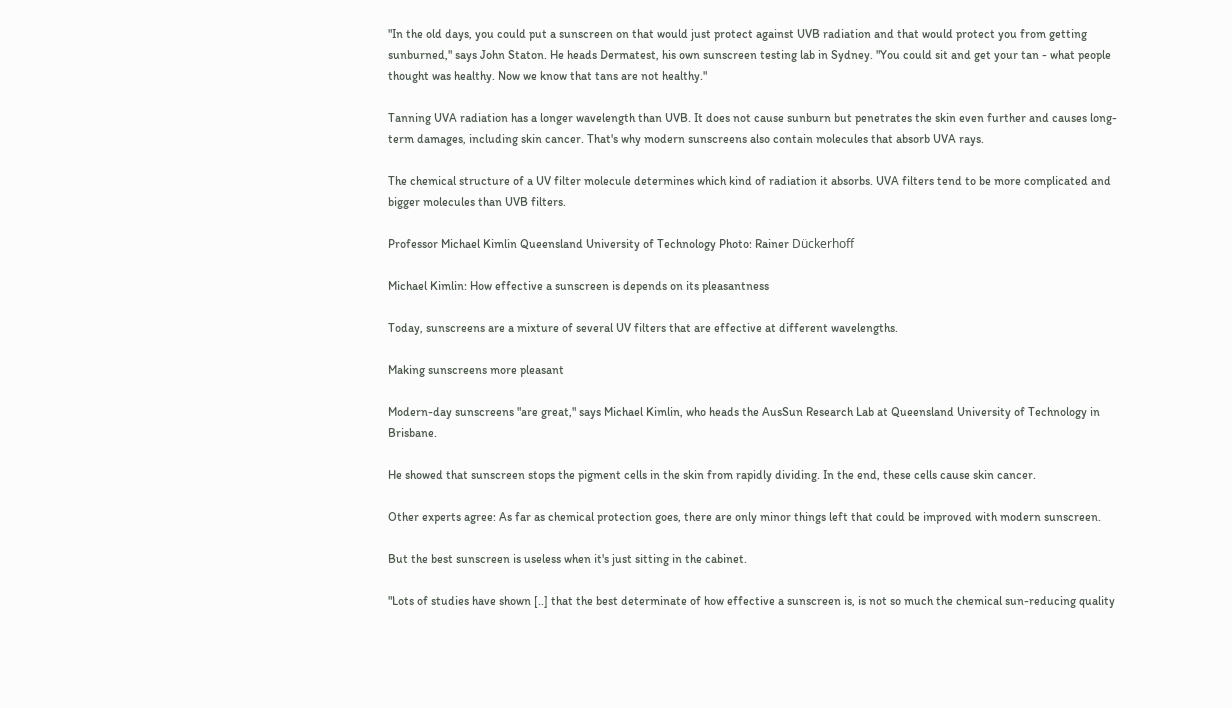"In the old days, you could put a sunscreen on that would just protect against UVB radiation and that would protect you from getting sunburned," says John Staton. He heads Dermatest, his own sunscreen testing lab in Sydney. "You could sit and get your tan - what people thought was healthy. Now we know that tans are not healthy."

Tanning UVA radiation has a longer wavelength than UVB. It does not cause sunburn but penetrates the skin even further and causes long-term damages, including skin cancer. That's why modern sunscreens also contain molecules that absorb UVA rays.

The chemical structure of a UV filter molecule determines which kind of radiation it absorbs. UVA filters tend to be more complicated and bigger molecules than UVB filters.

Professor Michael Kimlin Queensland University of Technology Photo: Rainer Dückerhoff

Michael Kimlin: How effective a sunscreen is depends on its pleasantness

Today, sunscreens are a mixture of several UV filters that are effective at different wavelengths.

Making sunscreens more pleasant

Modern-day sunscreens "are great," says Michael Kimlin, who heads the AusSun Research Lab at Queensland University of Technology in Brisbane.

He showed that sunscreen stops the pigment cells in the skin from rapidly dividing. In the end, these cells cause skin cancer.

Other experts agree: As far as chemical protection goes, there are only minor things left that could be improved with modern sunscreen.

But the best sunscreen is useless when it's just sitting in the cabinet.

"Lots of studies have shown [..] that the best determinate of how effective a sunscreen is, is not so much the chemical sun-reducing quality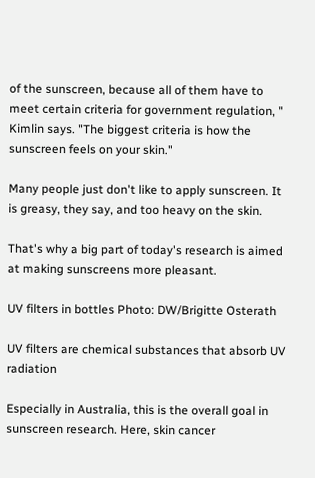of the sunscreen, because all of them have to meet certain criteria for government regulation, " Kimlin says. "The biggest criteria is how the sunscreen feels on your skin."

Many people just don't like to apply sunscreen. It is greasy, they say, and too heavy on the skin.

That's why a big part of today's research is aimed at making sunscreens more pleasant.

UV filters in bottles Photo: DW/Brigitte Osterath

UV filters are chemical substances that absorb UV radiation

Especially in Australia, this is the overall goal in sunscreen research. Here, skin cancer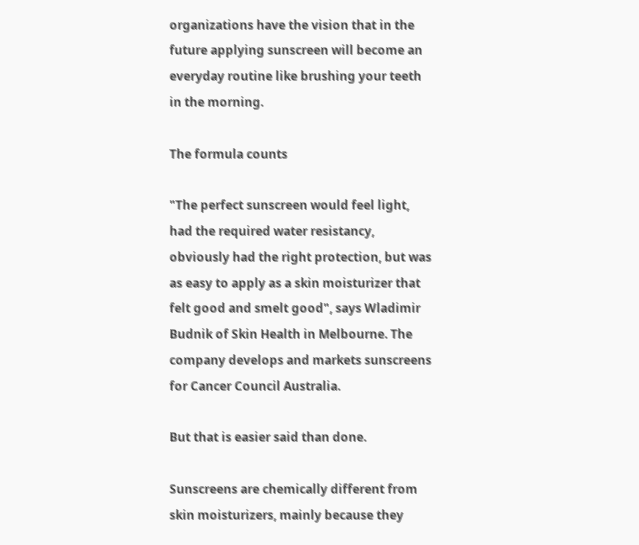organizations have the vision that in the future applying sunscreen will become an everyday routine like brushing your teeth in the morning.

The formula counts

"The perfect sunscreen would feel light, had the required water resistancy, obviously had the right protection, but was as easy to apply as a skin moisturizer that felt good and smelt good", says Wladimir Budnik of Skin Health in Melbourne. The company develops and markets sunscreens for Cancer Council Australia.

But that is easier said than done.

Sunscreens are chemically different from skin moisturizers, mainly because they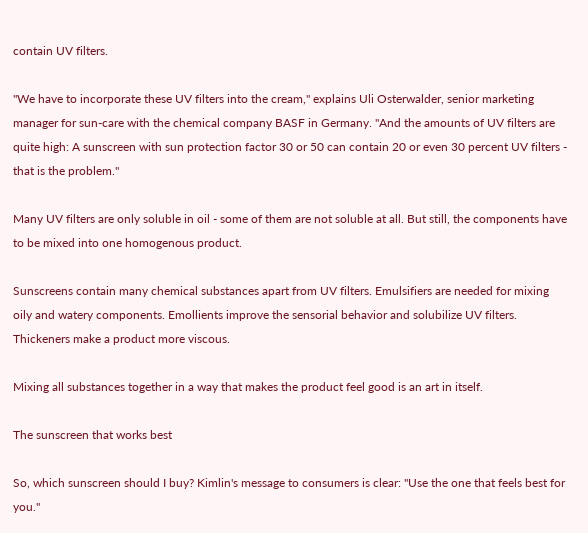contain UV filters.

"We have to incorporate these UV filters into the cream," explains Uli Osterwalder, senior marketing manager for sun-care with the chemical company BASF in Germany. "And the amounts of UV filters are quite high: A sunscreen with sun protection factor 30 or 50 can contain 20 or even 30 percent UV filters - that is the problem."

Many UV filters are only soluble in oil - some of them are not soluble at all. But still, the components have to be mixed into one homogenous product.

Sunscreens contain many chemical substances apart from UV filters. Emulsifiers are needed for mixing oily and watery components. Emollients improve the sensorial behavior and solubilize UV filters. Thickeners make a product more viscous.

Mixing all substances together in a way that makes the product feel good is an art in itself.

The sunscreen that works best

So, which sunscreen should I buy? Kimlin's message to consumers is clear: "Use the one that feels best for you."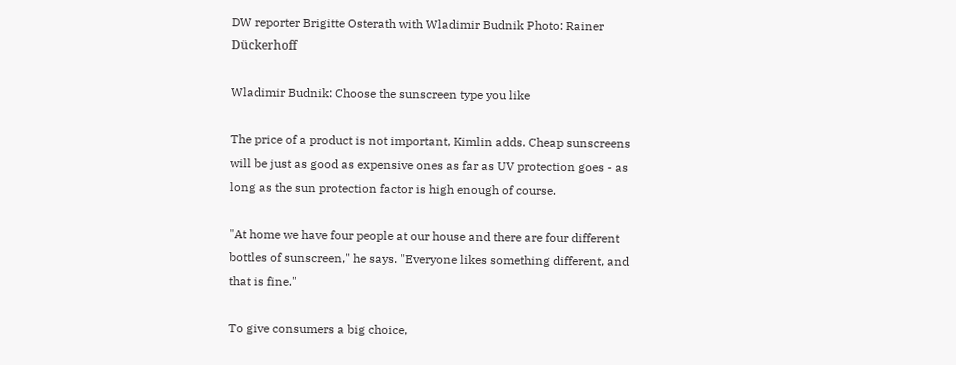DW reporter Brigitte Osterath with Wladimir Budnik Photo: Rainer Dückerhoff

Wladimir Budnik: Choose the sunscreen type you like

The price of a product is not important, Kimlin adds. Cheap sunscreens will be just as good as expensive ones as far as UV protection goes - as long as the sun protection factor is high enough of course.

"At home we have four people at our house and there are four different bottles of sunscreen," he says. "Everyone likes something different, and that is fine."

To give consumers a big choice,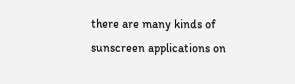there are many kinds of sunscreen applications on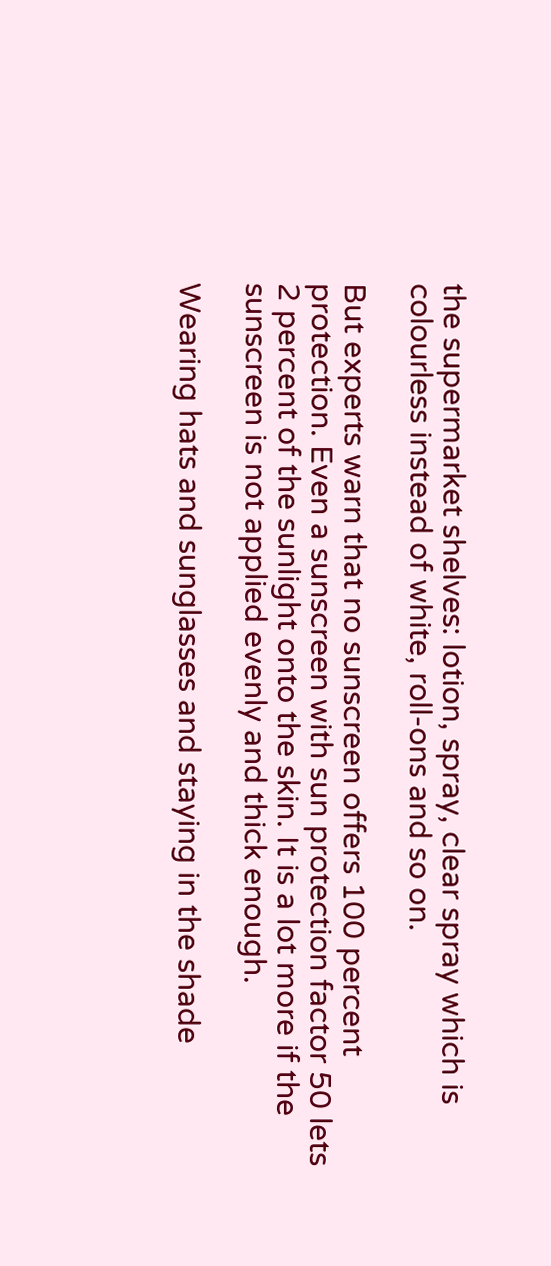the supermarket shelves: lotion, spray, clear spray which is colourless instead of white, roll-ons and so on.

But experts warn that no sunscreen offers 100 percent protection. Even a sunscreen with sun protection factor 50 lets 2 percent of the sunlight onto the skin. It is a lot more if the sunscreen is not applied evenly and thick enough.

Wearing hats and sunglasses and staying in the shade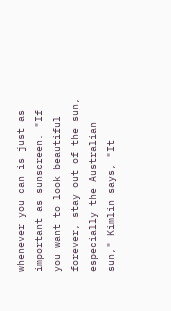whenever you can is just as important as sunscreen. "If you want to look beautiful forever, stay out of the sun, especially the Australian sun," Kimlin says, "It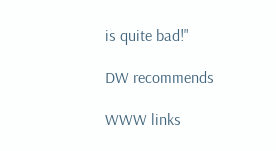is quite bad!"

DW recommends

WWW links